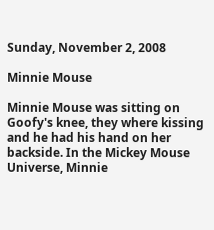Sunday, November 2, 2008

Minnie Mouse

Minnie Mouse was sitting on Goofy's knee, they where kissing and he had his hand on her backside. In the Mickey Mouse Universe, Minnie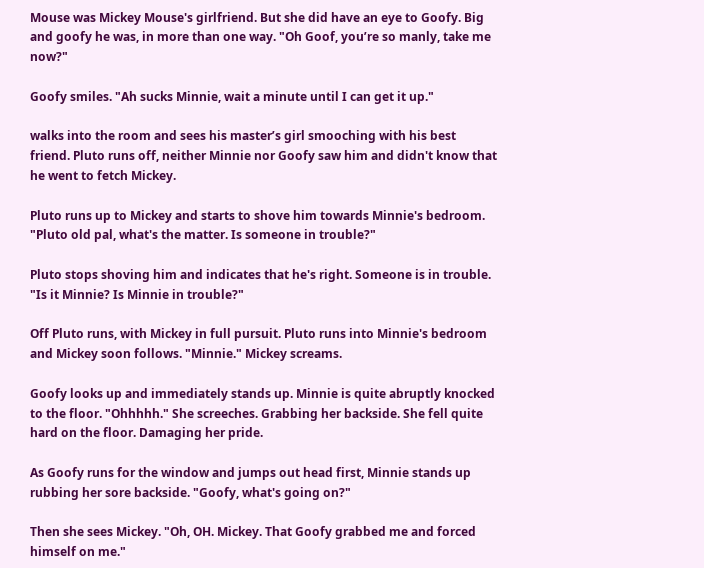Mouse was Mickey Mouse's girlfriend. But she did have an eye to Goofy. Big and goofy he was, in more than one way. "Oh Goof, you’re so manly, take me now?"

Goofy smiles. "Ah sucks Minnie, wait a minute until I can get it up."

walks into the room and sees his master’s girl smooching with his best friend. Pluto runs off, neither Minnie nor Goofy saw him and didn't know that he went to fetch Mickey.

Pluto runs up to Mickey and starts to shove him towards Minnie's bedroom. "Pluto old pal, what's the matter. Is someone in trouble?"

Pluto stops shoving him and indicates that he's right. Someone is in trouble. "Is it Minnie? Is Minnie in trouble?"

Off Pluto runs, with Mickey in full pursuit. Pluto runs into Minnie's bedroom and Mickey soon follows. "Minnie." Mickey screams.

Goofy looks up and immediately stands up. Minnie is quite abruptly knocked to the floor. "Ohhhhh." She screeches. Grabbing her backside. She fell quite hard on the floor. Damaging her pride.

As Goofy runs for the window and jumps out head first, Minnie stands up rubbing her sore backside. "Goofy, what's going on?"

Then she sees Mickey. "Oh, OH. Mickey. That Goofy grabbed me and forced himself on me."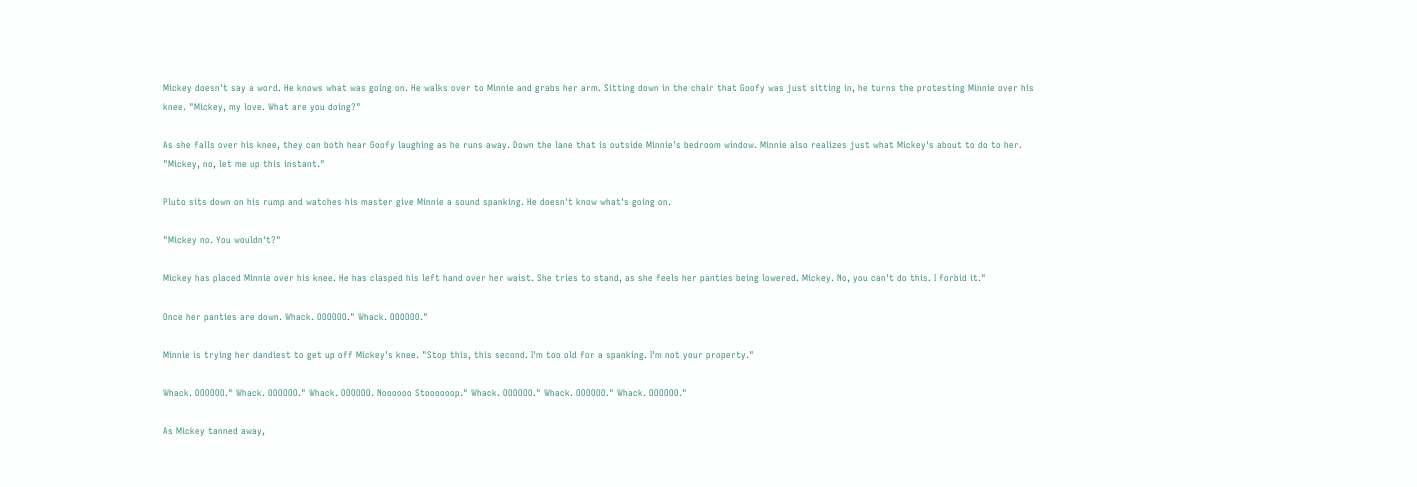Mickey doesn't say a word. He knows what was going on. He walks over to Minnie and grabs her arm. Sitting down in the chair that Goofy was just sitting in, he turns the protesting Minnie over his knee. "Mickey, my love. What are you doing?"

As she falls over his knee, they can both hear Goofy laughing as he runs away. Down the lane that is outside Minnie's bedroom window. Minnie also realizes just what Mickey's about to do to her. "Mickey, no, let me up this instant."

Pluto sits down on his rump and watches his master give Minnie a sound spanking. He doesn't know what's going on.

"Mickey no. You wouldn't?"

Mickey has placed Minnie over his knee. He has clasped his left hand over her waist. She tries to stand, as she feels her panties being lowered. Mickey. No, you can't do this. I forbid it."

Once her panties are down. Whack. OOOOOO." Whack. OOOOOO."

Minnie is trying her dandiest to get up off Mickey's knee. "Stop this, this second. I'm too old for a spanking. I'm not your property."

Whack. OOOOOO." Whack. OOOOOO." Whack. OOOOOO. Noooooo Stoooooop." Whack. OOOOOO." Whack. OOOOOO." Whack. OOOOOO."

As Mickey tanned away,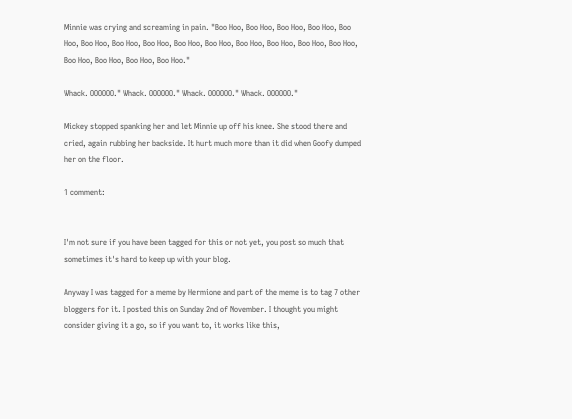Minnie was crying and screaming in pain. "Boo Hoo, Boo Hoo, Boo Hoo, Boo Hoo, Boo Hoo, Boo Hoo, Boo Hoo, Boo Hoo, Boo Hoo, Boo Hoo, Boo Hoo, Boo Hoo, Boo Hoo, Boo Hoo, Boo Hoo, Boo Hoo, Boo Hoo, Boo Hoo."

Whack. OOOOOO." Whack. OOOOOO." Whack. OOOOOO." Whack. OOOOOO."

Mickey stopped spanking her and let Minnie up off his knee. She stood there and cried, again rubbing her backside. It hurt much more than it did when Goofy dumped her on the floor.

1 comment:


I'm not sure if you have been tagged for this or not yet, you post so much that sometimes it's hard to keep up with your blog.

Anyway I was tagged for a meme by Hermione and part of the meme is to tag 7 other bloggers for it. I posted this on Sunday 2nd of November. I thought you might consider giving it a go, so if you want to, it works like this,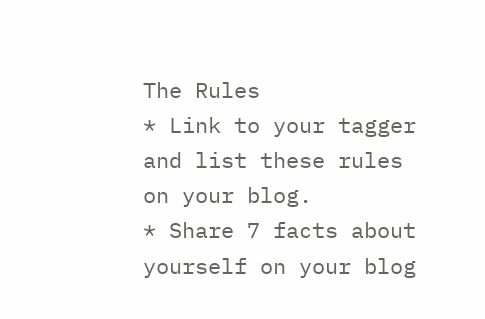The Rules
* Link to your tagger and list these rules on your blog.
* Share 7 facts about yourself on your blog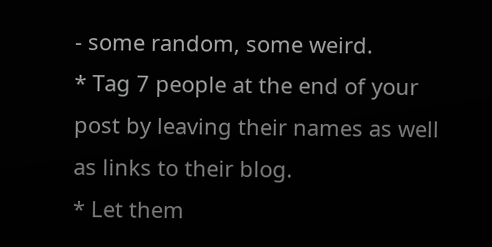- some random, some weird.
* Tag 7 people at the end of your post by leaving their names as well as links to their blog.
* Let them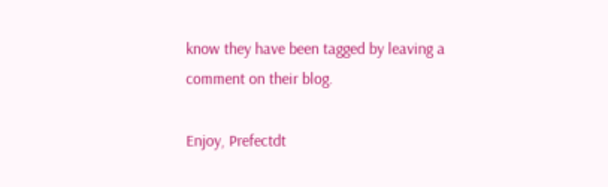know they have been tagged by leaving a comment on their blog.

Enjoy, Prefectdt